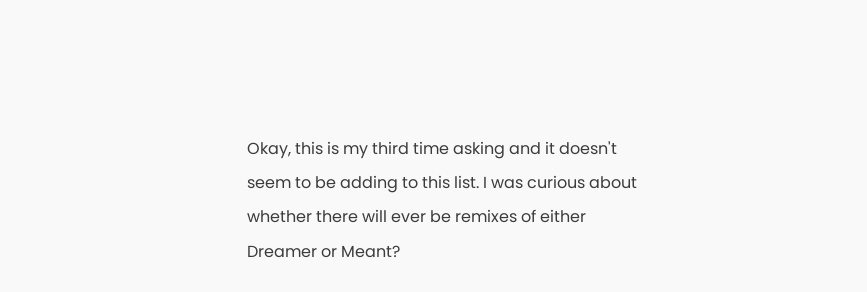Okay, this is my third time asking and it doesn't seem to be adding to this list. I was curious about whether there will ever be remixes of either Dreamer or Meant?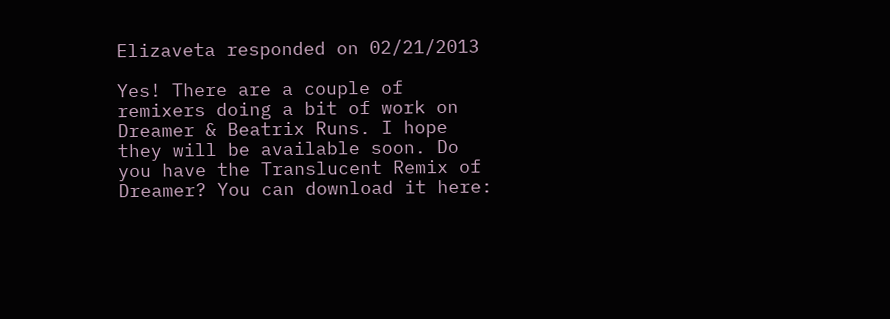Elizaveta responded on 02/21/2013

Yes! There are a couple of remixers doing a bit of work on Dreamer & Beatrix Runs. I hope they will be available soon. Do you have the Translucent Remix of Dreamer? You can download it here: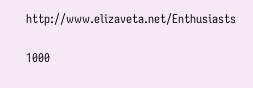http://www.elizaveta.net/Enthusiasts

1000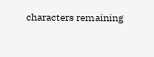characters remaining